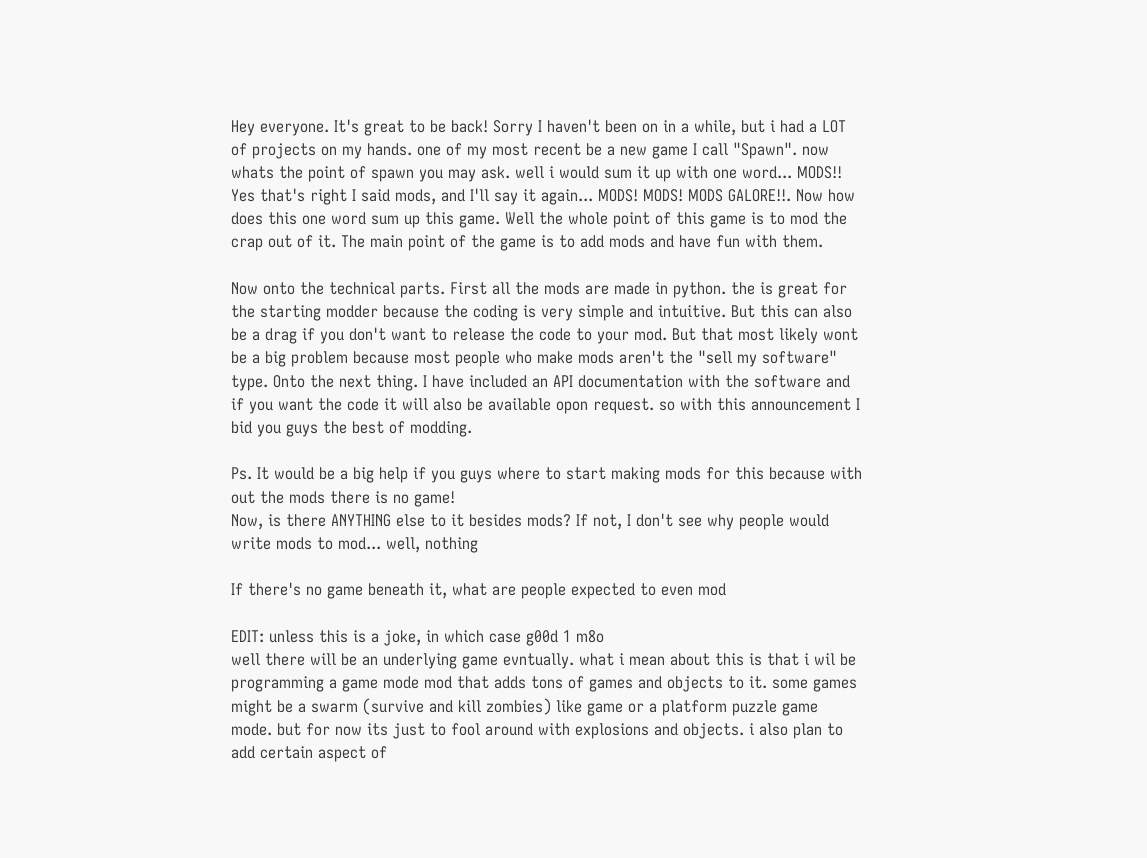Hey everyone. It's great to be back! Sorry I haven't been on in a while, but i had a LOT of projects on my hands. one of my most recent be a new game I call "Spawn". now whats the point of spawn you may ask. well i would sum it up with one word... MODS!! Yes that's right I said mods, and I'll say it again... MODS! MODS! MODS GALORE!!. Now how does this one word sum up this game. Well the whole point of this game is to mod the crap out of it. The main point of the game is to add mods and have fun with them.

Now onto the technical parts. First all the mods are made in python. the is great for the starting modder because the coding is very simple and intuitive. But this can also be a drag if you don't want to release the code to your mod. But that most likely wont be a big problem because most people who make mods aren't the "sell my software" type. Onto the next thing. I have included an API documentation with the software and if you want the code it will also be available opon request. so with this announcement I bid you guys the best of modding.

Ps. It would be a big help if you guys where to start making mods for this because with out the mods there is no game!
Now, is there ANYTHING else to it besides mods? If not, I don't see why people would write mods to mod... well, nothing

If there's no game beneath it, what are people expected to even mod

EDIT: unless this is a joke, in which case g00d 1 m8o
well there will be an underlying game evntually. what i mean about this is that i wil be programming a game mode mod that adds tons of games and objects to it. some games might be a swarm (survive and kill zombies) like game or a platform puzzle game mode. but for now its just to fool around with explosions and objects. i also plan to add certain aspect of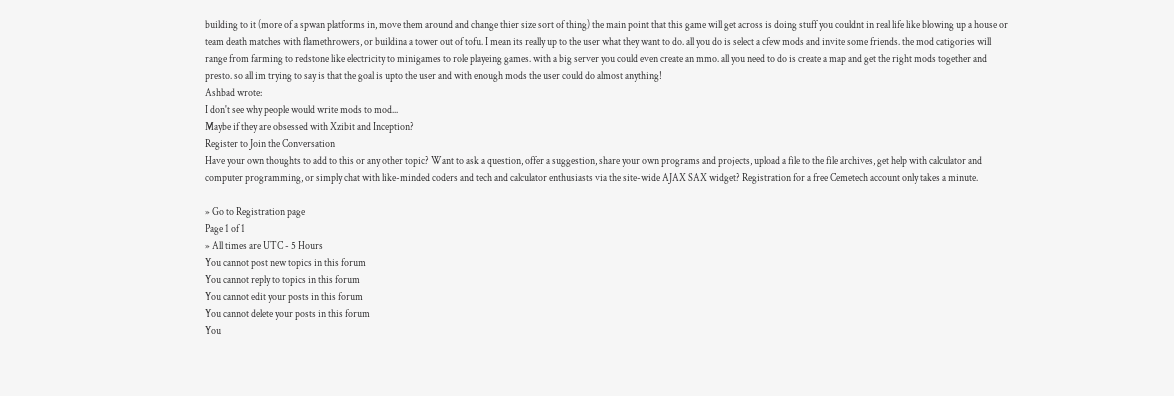building to it (more of a spwan platforms in, move them around and change thier size sort of thing) the main point that this game will get across is doing stuff you couldnt in real life like blowing up a house or team death matches with flamethrowers, or buildina a tower out of tofu. I mean its really up to the user what they want to do. all you do is select a cfew mods and invite some friends. the mod catigories will range from farming to redstone like electricity to minigames to role playeing games. with a big server you could even create an mmo. all you need to do is create a map and get the right mods together and presto. so all im trying to say is that the goal is upto the user and with enough mods the user could do almost anything!
Ashbad wrote:
I don't see why people would write mods to mod...
Maybe if they are obsessed with Xzibit and Inception?
Register to Join the Conversation
Have your own thoughts to add to this or any other topic? Want to ask a question, offer a suggestion, share your own programs and projects, upload a file to the file archives, get help with calculator and computer programming, or simply chat with like-minded coders and tech and calculator enthusiasts via the site-wide AJAX SAX widget? Registration for a free Cemetech account only takes a minute.

» Go to Registration page
Page 1 of 1
» All times are UTC - 5 Hours
You cannot post new topics in this forum
You cannot reply to topics in this forum
You cannot edit your posts in this forum
You cannot delete your posts in this forum
You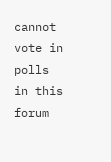cannot vote in polls in this forum